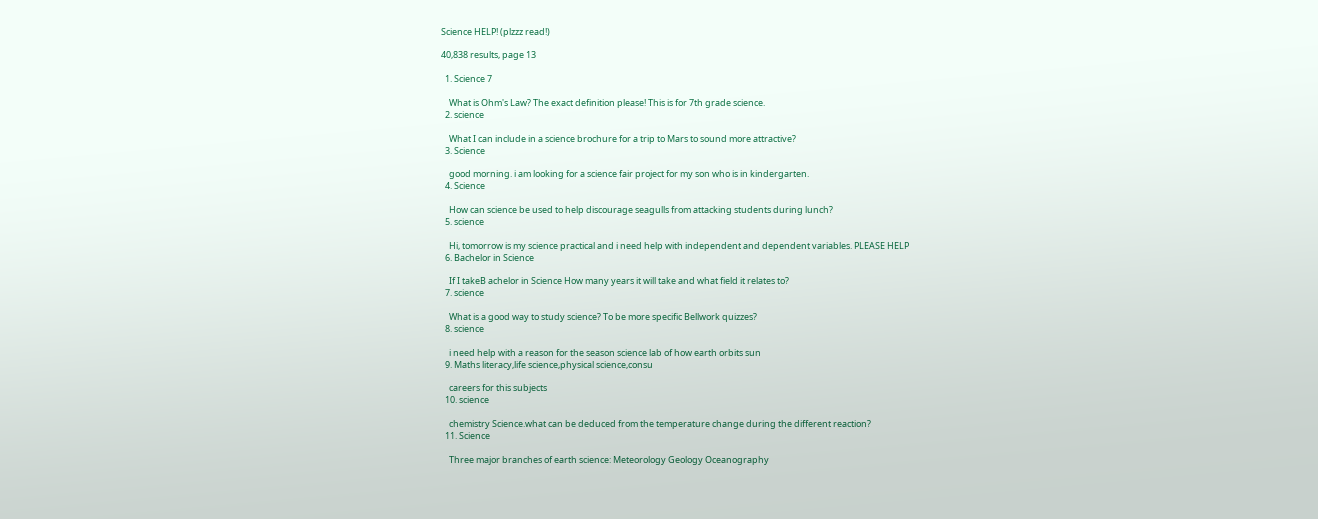Science HELP! (plzzz read!)

40,838 results, page 13

  1. Science 7

    What is Ohm's Law? The exact definition please! This is for 7th grade science.
  2. science

    What I can include in a science brochure for a trip to Mars to sound more attractive?
  3. Science

    good morning. i am looking for a science fair project for my son who is in kindergarten.
  4. Science

    How can science be used to help discourage seagulls from attacking students during lunch?
  5. science

    Hi, tomorrow is my science practical and i need help with independent and dependent variables. PLEASE HELP
  6. Bachelor in Science

    If I takeB achelor in Science How many years it will take and what field it relates to?
  7. science

    What is a good way to study science? To be more specific Bellwork quizzes?
  8. science

    i need help with a reason for the season science lab of how earth orbits sun
  9. Maths literacy,life science,physical science,consu

    careers for this subjects
  10. science

    chemistry Science.what can be deduced from the temperature change during the different reaction?
  11. Science

    Three major branches of earth science: Meteorology Geology Oceanography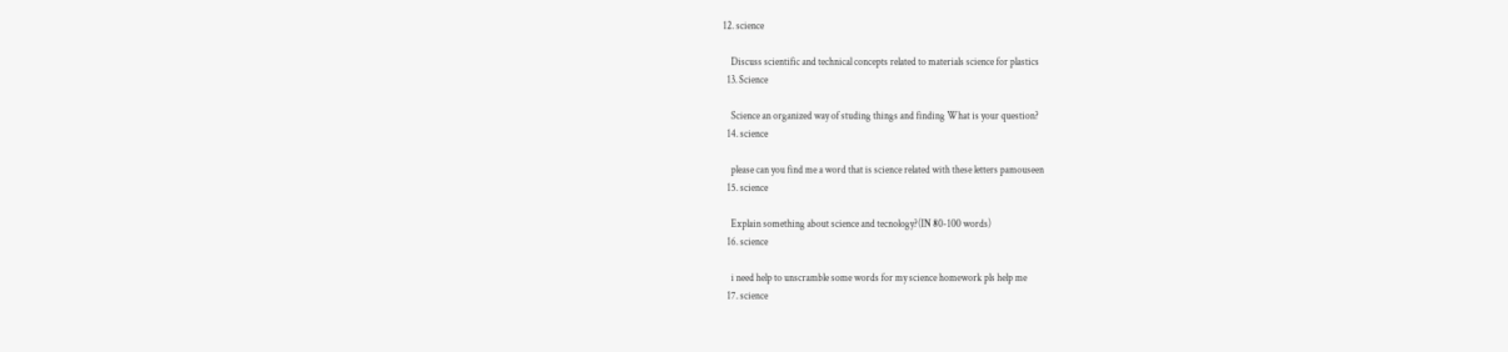12. science

    Discuss scientific and technical concepts related to materials science for plastics
  13. Science

    Science an organized way of studing things and finding What is your question?
  14. science

    please can you find me a word that is science related with these letters pamouseen
  15. science

    Explain something about science and tecnology?(IN 80-100 words)
  16. science

    i need help to unscramble some words for my science homework pls help me
  17. science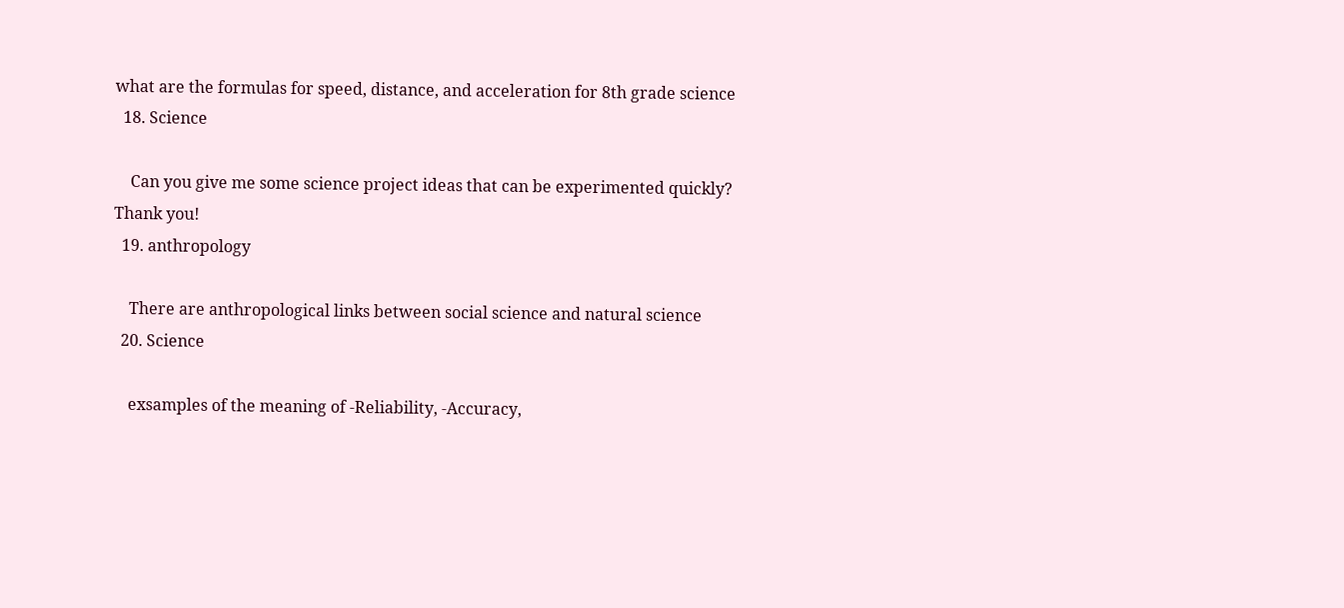what are the formulas for speed, distance, and acceleration for 8th grade science
  18. Science

    Can you give me some science project ideas that can be experimented quickly? Thank you!
  19. anthropology

    There are anthropological links between social science and natural science
  20. Science

    exsamples of the meaning of -Reliability, -Accuracy,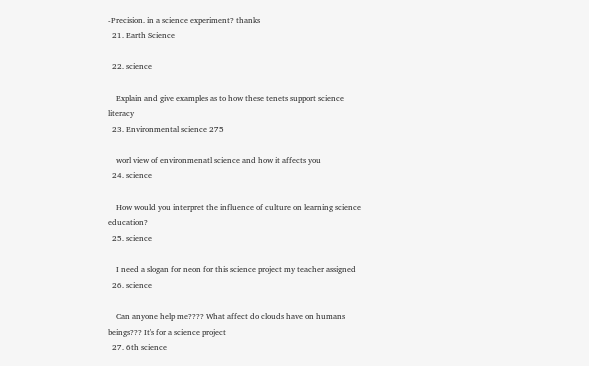-Precision. in a science experiment? thanks
  21. Earth Science

  22. science

    Explain and give examples as to how these tenets support science literacy
  23. Environmental science 275

    worl view of environmenatl science and how it affects you
  24. science

    How would you interpret the influence of culture on learning science education?
  25. science

    I need a slogan for neon for this science project my teacher assigned
  26. science

    Can anyone help me???? What affect do clouds have on humans beings??? It's for a science project
  27. 6th science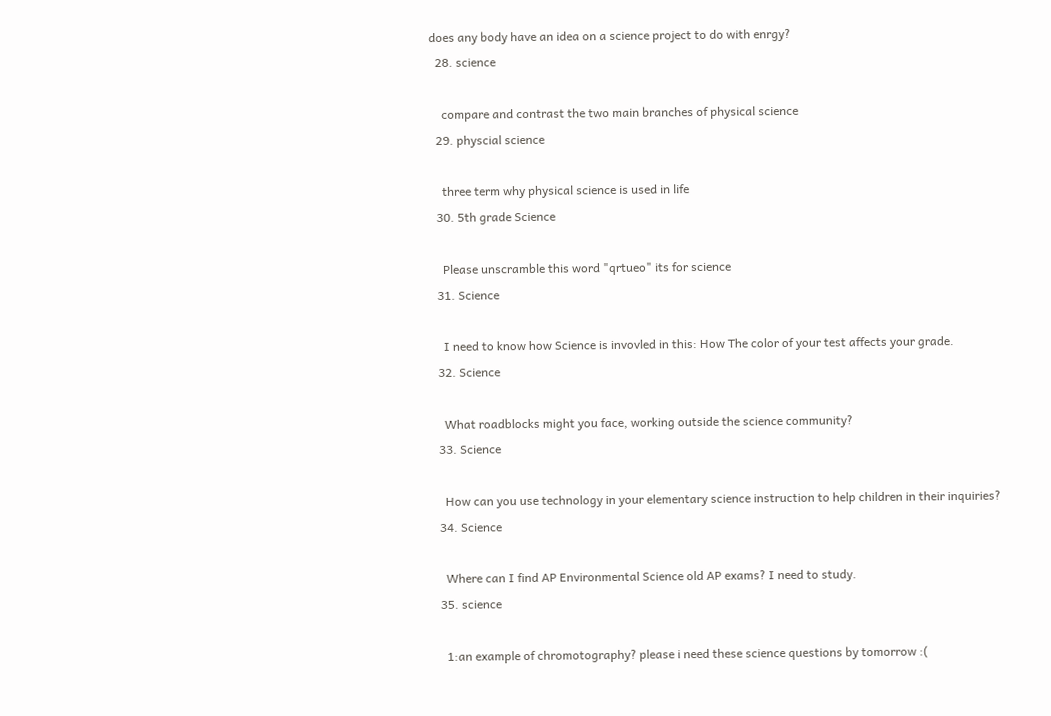does any body have an idea on a science project to do with enrgy?
  28. science

    compare and contrast the two main branches of physical science
  29. physcial science

    three term why physical science is used in life
  30. 5th grade Science

    Please unscramble this word "qrtueo" its for science
  31. Science

    I need to know how Science is invovled in this: How The color of your test affects your grade.
  32. Science

    What roadblocks might you face, working outside the science community?
  33. Science

    How can you use technology in your elementary science instruction to help children in their inquiries?
  34. Science

    Where can I find AP Environmental Science old AP exams? I need to study.
  35. science

    1:an example of chromotography? please i need these science questions by tomorrow :(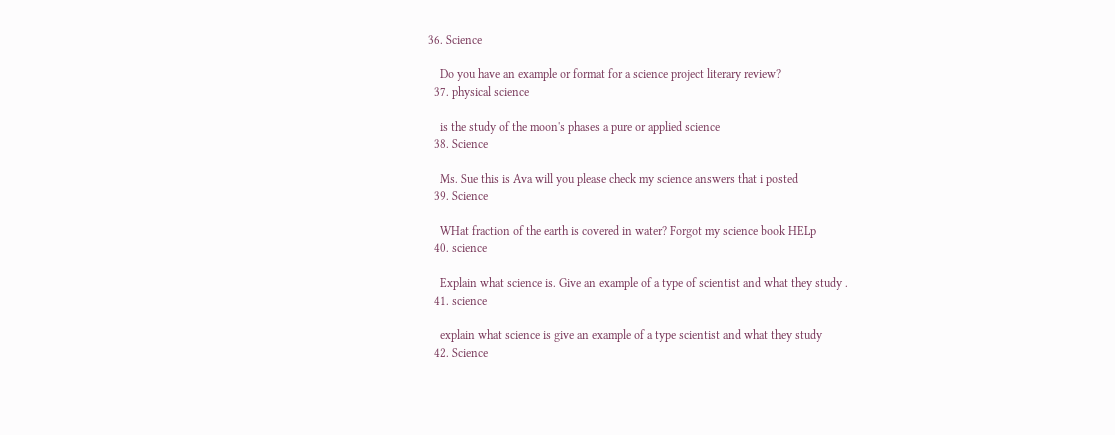36. Science

    Do you have an example or format for a science project literary review?
  37. physical science

    is the study of the moon's phases a pure or applied science
  38. Science

    Ms. Sue this is Ava will you please check my science answers that i posted
  39. Science

    WHat fraction of the earth is covered in water? Forgot my science book HELp
  40. science

    Explain what science is. Give an example of a type of scientist and what they study .
  41. science

    explain what science is give an example of a type scientist and what they study
  42. Science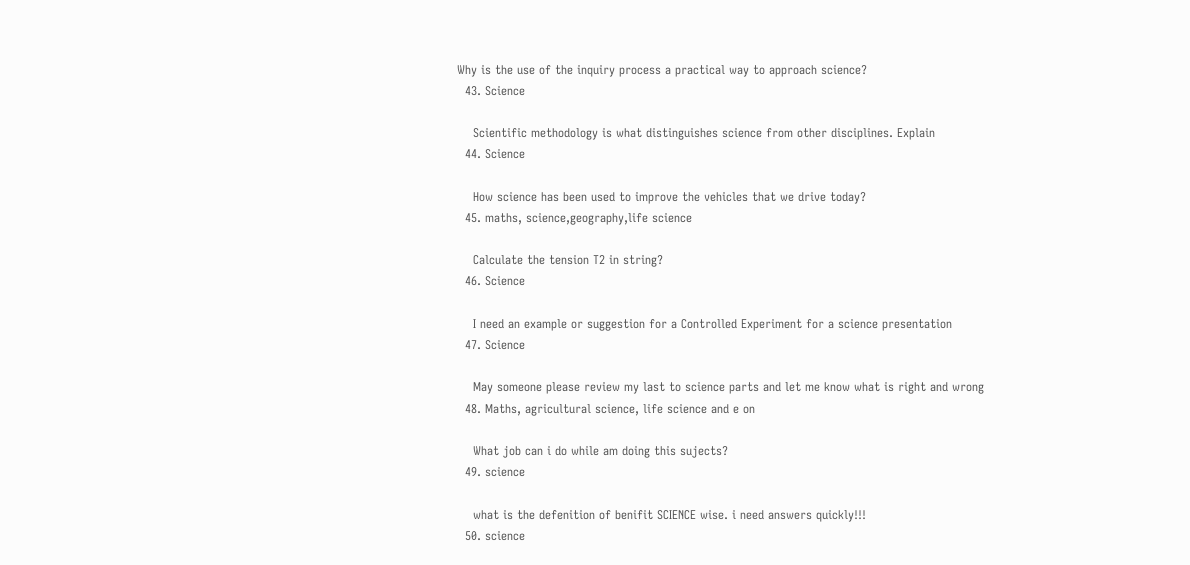Why is the use of the inquiry process a practical way to approach science?
  43. Science

    Scientific methodology is what distinguishes science from other disciplines. Explain
  44. Science

    How science has been used to improve the vehicles that we drive today?
  45. maths, science,geography,life science

    Calculate the tension T2 in string?
  46. Science

    I need an example or suggestion for a Controlled Experiment for a science presentation
  47. Science

    May someone please review my last to science parts and let me know what is right and wrong
  48. Maths, agricultural science, life science and e on

    What job can i do while am doing this sujects?
  49. science

    what is the defenition of benifit SCIENCE wise. i need answers quickly!!!
  50. science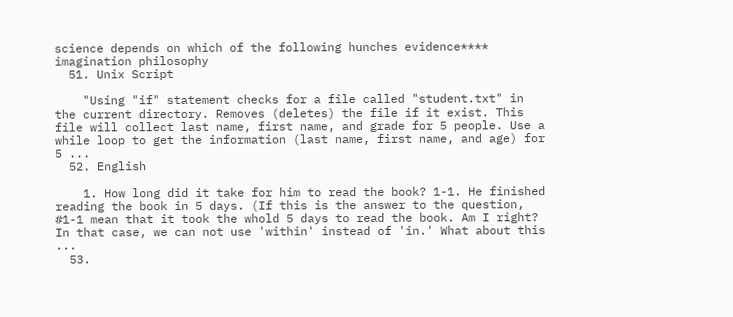science depends on which of the following hunches evidence**** imagination philosophy
  51. Unix Script

    "Using "if" statement checks for a file called "student.txt" in the current directory. Removes (deletes) the file if it exist. This file will collect last name, first name, and grade for 5 people. Use a while loop to get the information (last name, first name, and age) for 5 ...
  52. English

    1. How long did it take for him to read the book? 1-1. He finished reading the book in 5 days. (If this is the answer to the question, #1-1 mean that it took the whold 5 days to read the book. Am I right? In that case, we can not use 'within' instead of 'in.' What about this ...
  53.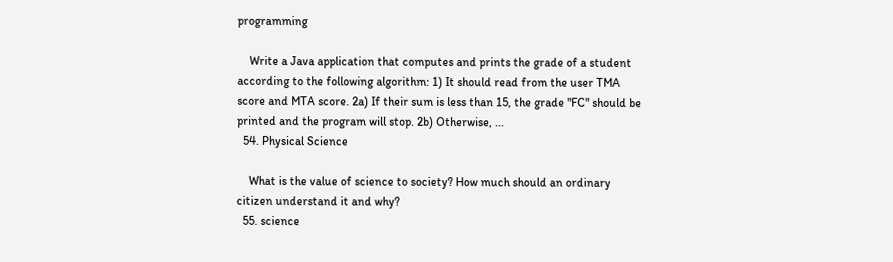programming

    Write a Java application that computes and prints the grade of a student according to the following algorithm: 1) It should read from the user TMA score and MTA score. 2a) If their sum is less than 15, the grade "FC" should be printed and the program will stop. 2b) Otherwise, ...
  54. Physical Science

    What is the value of science to society? How much should an ordinary citizen understand it and why?
  55. science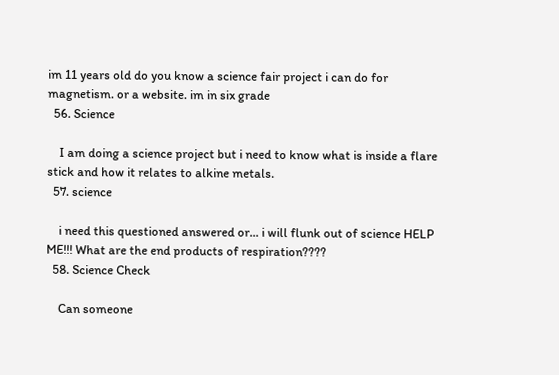im 11 years old do you know a science fair project i can do for magnetism. or a website. im in six grade
  56. Science

    I am doing a science project but i need to know what is inside a flare stick and how it relates to alkine metals.
  57. science

    i need this questioned answered or... i will flunk out of science HELP ME!!! What are the end products of respiration????
  58. Science Check

    Can someone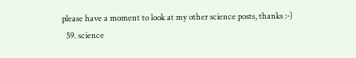please have a moment to look at my other science posts, thanks :-)
  59. science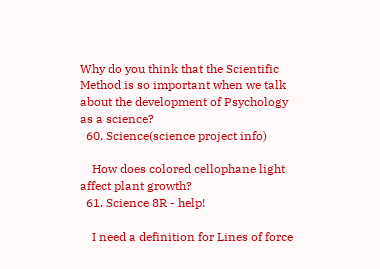Why do you think that the Scientific Method is so important when we talk about the development of Psychology as a science?
  60. Science(science project info)

    How does colored cellophane light affect plant growth?
  61. Science 8R - help!

    I need a definition for Lines of force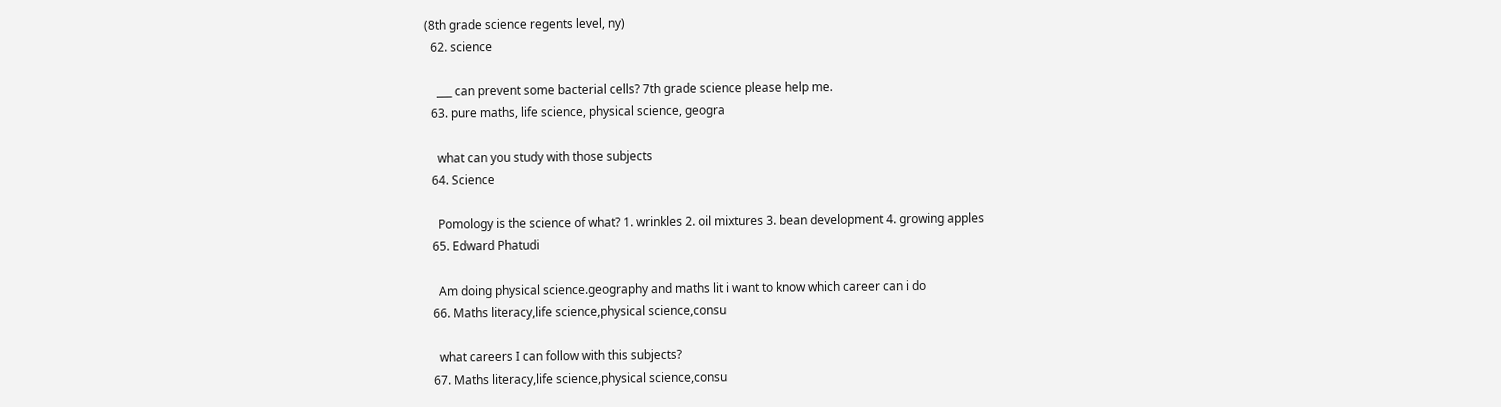(8th grade science regents level, ny)
  62. science

    ___ can prevent some bacterial cells? 7th grade science please help me.
  63. pure maths, life science, physical science, geogra

    what can you study with those subjects
  64. Science

    Pomology is the science of what? 1. wrinkles 2. oil mixtures 3. bean development 4. growing apples
  65. Edward Phatudi

    Am doing physical science.geography and maths lit i want to know which career can i do
  66. Maths literacy,life science,physical science,consu

    what careers I can follow with this subjects?
  67. Maths literacy,life science,physical science,consu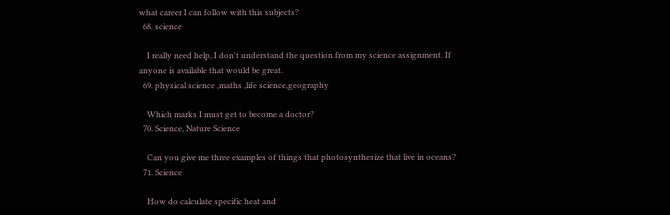what career I can follow with this subjects?
  68. science

    I really need help, I don't understand the question from my science assignment. If anyone is available that would be great.
  69. physical science ,maths ,life science,geography

    Which marks I must get to become a doctor?
  70. Science, Nature Science

    Can you give me three examples of things that photosynthesize that live in oceans?
  71. Science

    How do calculate specific heat and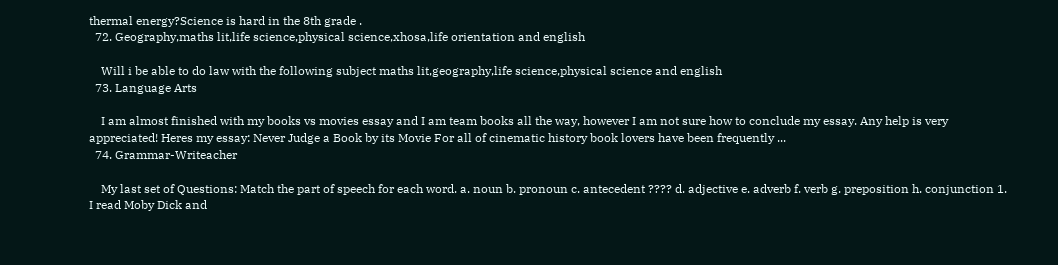thermal energy?Science is hard in the 8th grade .
  72. Geography,maths lit,life science,physical science,xhosa,life orientation and english

    Will i be able to do law with the following subject maths lit,geography,life science,physical science and english
  73. Language Arts

    I am almost finished with my books vs movies essay and I am team books all the way, however I am not sure how to conclude my essay. Any help is very appreciated! Heres my essay: Never Judge a Book by its Movie For all of cinematic history book lovers have been frequently ...
  74. Grammar-Writeacher

    My last set of Questions: Match the part of speech for each word. a. noun b. pronoun c. antecedent ???? d. adjective e. adverb f. verb g. preposition h. conjunction 1. I read Moby Dick and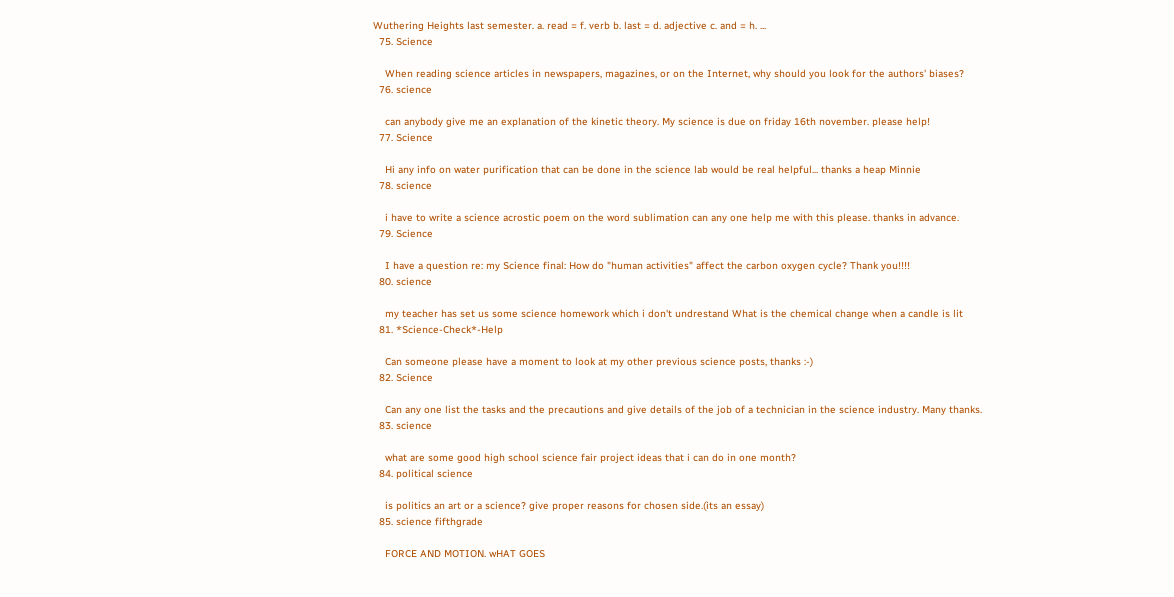Wuthering Heights last semester. a. read = f. verb b. last = d. adjective c. and = h. ...
  75. Science

    When reading science articles in newspapers, magazines, or on the Internet, why should you look for the authors' biases?
  76. science

    can anybody give me an explanation of the kinetic theory. My science is due on friday 16th november. please help!
  77. Science

    Hi any info on water purification that can be done in the science lab would be real helpful... thanks a heap Minnie
  78. science

    i have to write a science acrostic poem on the word sublimation can any one help me with this please. thanks in advance.
  79. Science

    I have a question re: my Science final: How do "human activities" affect the carbon oxygen cycle? Thank you!!!!
  80. science

    my teacher has set us some science homework which i don't undrestand What is the chemical change when a candle is lit
  81. *Science-Check*-Help

    Can someone please have a moment to look at my other previous science posts, thanks :-)
  82. Science

    Can any one list the tasks and the precautions and give details of the job of a technician in the science industry. Many thanks.
  83. science

    what are some good high school science fair project ideas that i can do in one month?
  84. political science

    is politics an art or a science? give proper reasons for chosen side.(its an essay)
  85. science fifthgrade

    FORCE AND MOTION. wHAT GOES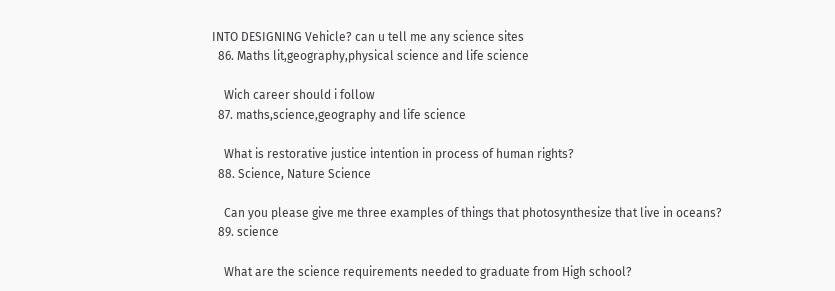INTO DESIGNING Vehicle? can u tell me any science sites
  86. Maths lit,geography,physical science and life science

    Wich career should i follow
  87. maths,science,geography and life science

    What is restorative justice intention in process of human rights?
  88. Science, Nature Science

    Can you please give me three examples of things that photosynthesize that live in oceans?
  89. science

    What are the science requirements needed to graduate from High school?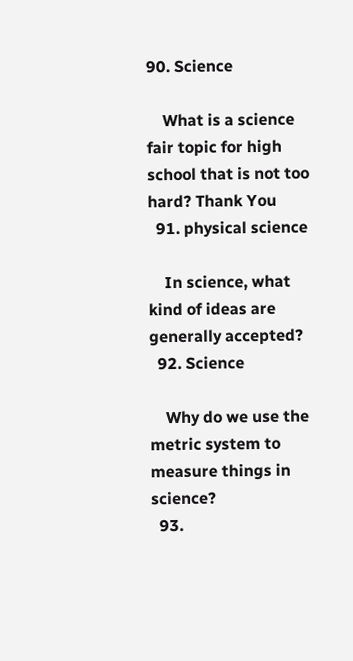90. Science

    What is a science fair topic for high school that is not too hard? Thank You
  91. physical science

    In science, what kind of ideas are generally accepted?
  92. Science

    Why do we use the metric system to measure things in science?
  93.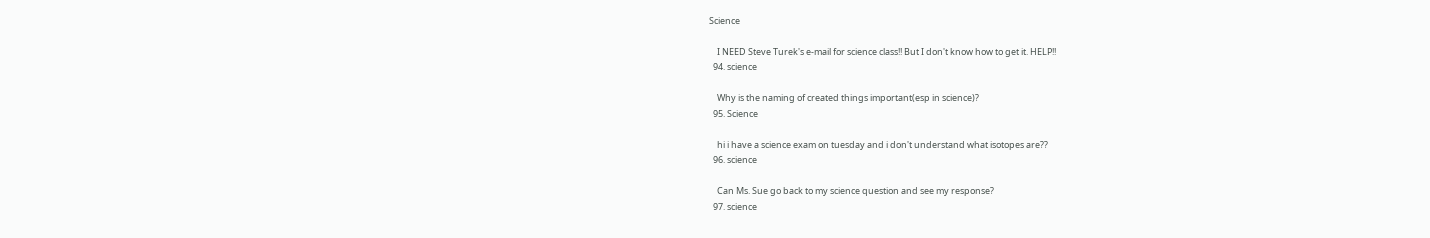Science

    I NEED Steve Turek's e-mail for science class!! But I don't know how to get it. HELP!!
  94. science

    Why is the naming of created things important(esp in science)?
  95. Science

    hi i have a science exam on tuesday and i don't understand what isotopes are??
  96. science

    Can Ms. Sue go back to my science question and see my response?
  97. science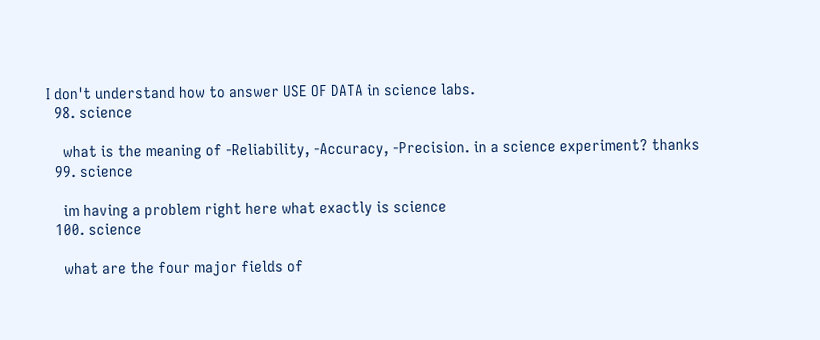I don't understand how to answer USE OF DATA in science labs.
  98. science

    what is the meaning of -Reliability, -Accuracy, -Precision. in a science experiment? thanks
  99. science

    im having a problem right here what exactly is science
  100. science

    what are the four major fields of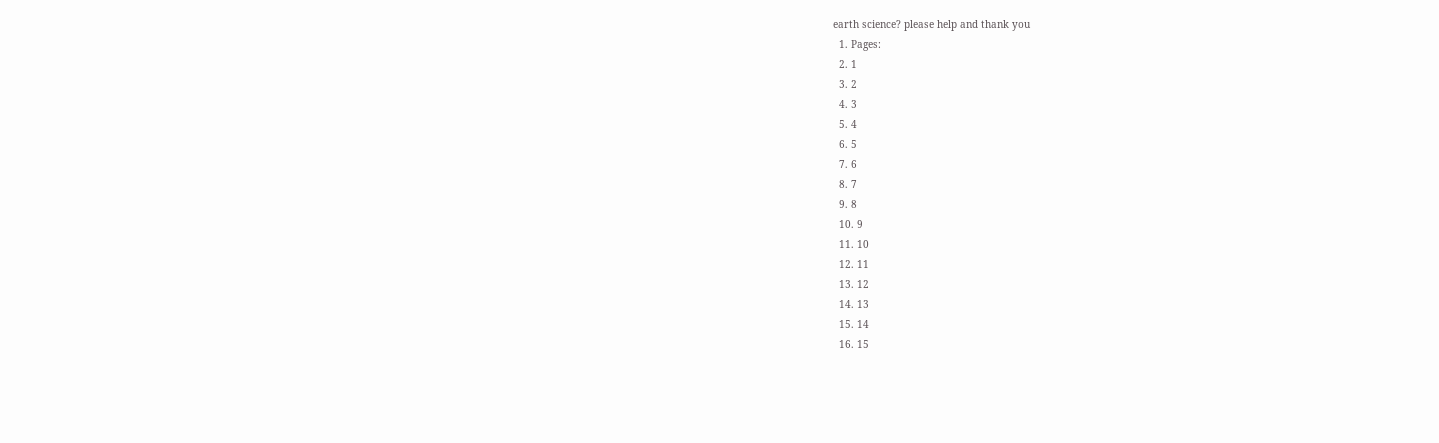earth science? please help and thank you
  1. Pages:
  2. 1
  3. 2
  4. 3
  5. 4
  6. 5
  7. 6
  8. 7
  9. 8
  10. 9
  11. 10
  12. 11
  13. 12
  14. 13
  15. 14
  16. 15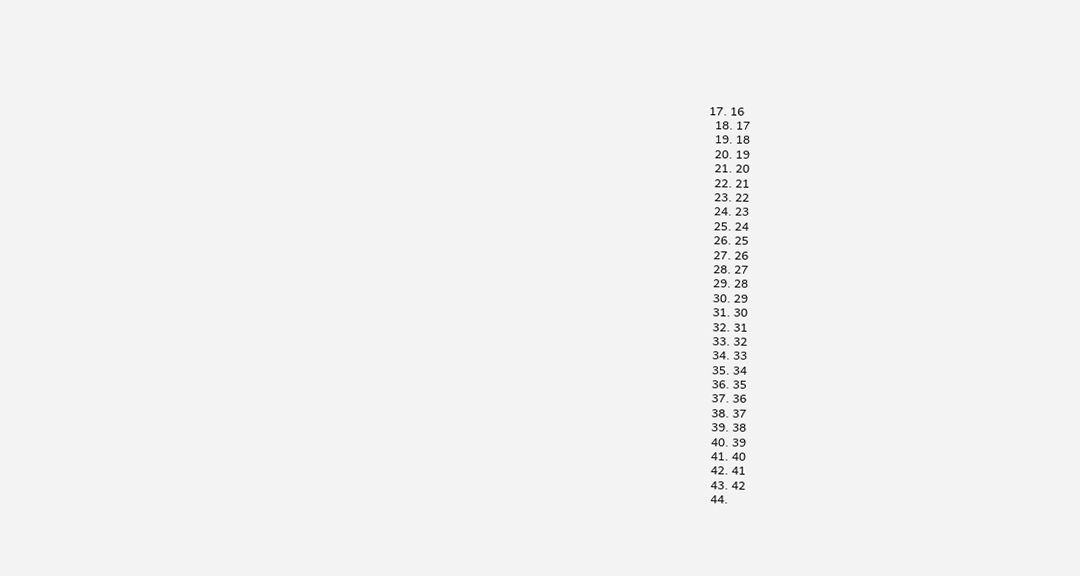17. 16
  18. 17
  19. 18
  20. 19
  21. 20
  22. 21
  23. 22
  24. 23
  25. 24
  26. 25
  27. 26
  28. 27
  29. 28
  30. 29
  31. 30
  32. 31
  33. 32
  34. 33
  35. 34
  36. 35
  37. 36
  38. 37
  39. 38
  40. 39
  41. 40
  42. 41
  43. 42
  44.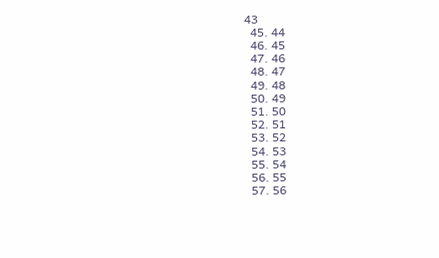43
  45. 44
  46. 45
  47. 46
  48. 47
  49. 48
  50. 49
  51. 50
  52. 51
  53. 52
  54. 53
  55. 54
  56. 55
  57. 56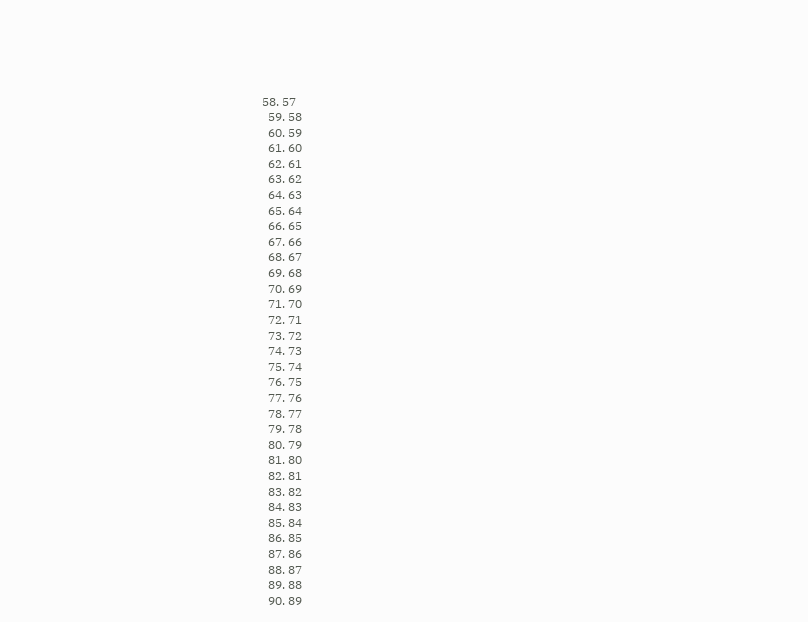58. 57
  59. 58
  60. 59
  61. 60
  62. 61
  63. 62
  64. 63
  65. 64
  66. 65
  67. 66
  68. 67
  69. 68
  70. 69
  71. 70
  72. 71
  73. 72
  74. 73
  75. 74
  76. 75
  77. 76
  78. 77
  79. 78
  80. 79
  81. 80
  82. 81
  83. 82
  84. 83
  85. 84
  86. 85
  87. 86
  88. 87
  89. 88
  90. 89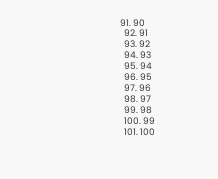91. 90
  92. 91
  93. 92
  94. 93
  95. 94
  96. 95
  97. 96
  98. 97
  99. 98
  100. 99
  101. 100